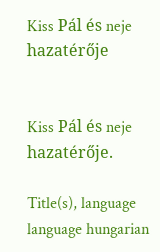Kiss Pál és neje hazatérője


Kiss Pál és neje hazatérője.

Title(s), language
language hungarian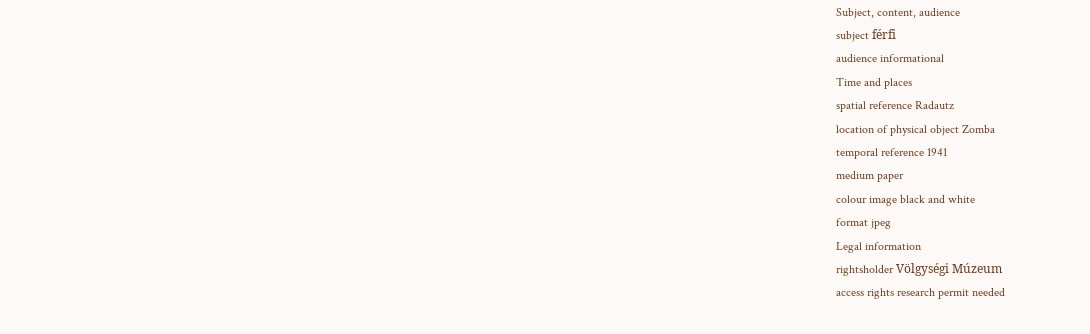Subject, content, audience
subject férfi
audience informational
Time and places
spatial reference Radautz
location of physical object Zomba
temporal reference 1941
medium paper
colour image black and white
format jpeg
Legal information
rightsholder Völgységi Múzeum
access rights research permit needed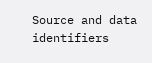Source and data identifiers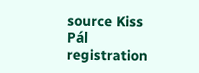source Kiss Pál
registration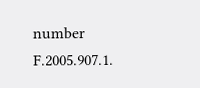number F.2005.907.1.